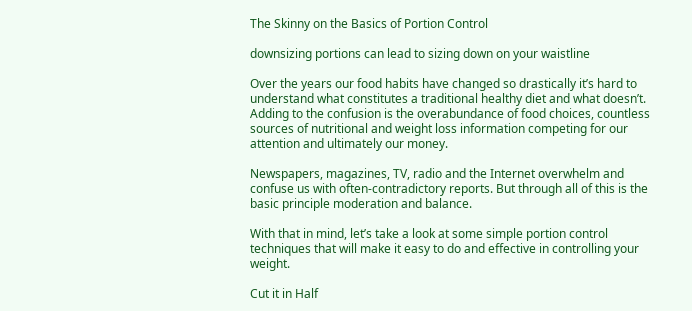The Skinny on the Basics of Portion Control

downsizing portions can lead to sizing down on your waistline

Over the years our food habits have changed so drastically it’s hard to understand what constitutes a traditional healthy diet and what doesn’t. Adding to the confusion is the overabundance of food choices, countless sources of nutritional and weight loss information competing for our attention and ultimately our money.

Newspapers, magazines, TV, radio and the Internet overwhelm and confuse us with often-contradictory reports. But through all of this is the basic principle moderation and balance.

With that in mind, let’s take a look at some simple portion control techniques that will make it easy to do and effective in controlling your weight.

Cut it in Half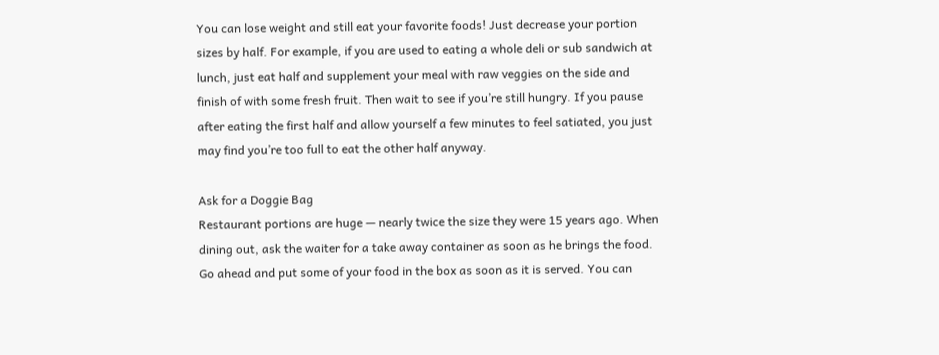You can lose weight and still eat your favorite foods! Just decrease your portion sizes by half. For example, if you are used to eating a whole deli or sub sandwich at lunch, just eat half and supplement your meal with raw veggies on the side and finish of with some fresh fruit. Then wait to see if you’re still hungry. If you pause after eating the first half and allow yourself a few minutes to feel satiated, you just may find you’re too full to eat the other half anyway.

Ask for a Doggie Bag
Restaurant portions are huge — nearly twice the size they were 15 years ago. When dining out, ask the waiter for a take away container as soon as he brings the food. Go ahead and put some of your food in the box as soon as it is served. You can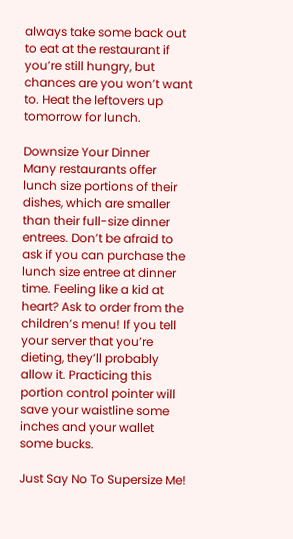always take some back out to eat at the restaurant if you’re still hungry, but chances are you won’t want to. Heat the leftovers up tomorrow for lunch.

Downsize Your Dinner
Many restaurants offer lunch size portions of their dishes, which are smaller than their full-size dinner entrees. Don’t be afraid to ask if you can purchase the lunch size entree at dinner time. Feeling like a kid at heart? Ask to order from the children’s menu! If you tell your server that you’re dieting, they’ll probably allow it. Practicing this portion control pointer will save your waistline some inches and your wallet some bucks.

Just Say No To Supersize Me!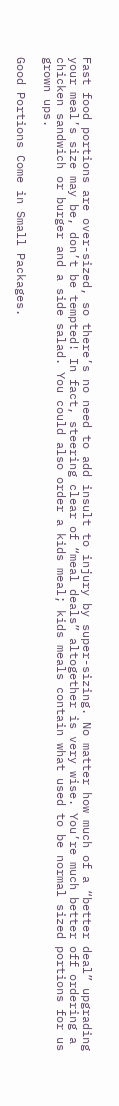Fast food portions are over-sized, so there’s no need to add insult to injury by super-sizing. No matter how much of a “better deal” upgrading your meal’s size may be, don’t be tempted! In fact, steering clear of “meal deals” altogether is very wise. You’re much better off ordering a chicken sandwich or burger and a side salad. You could also order a kids meal; kids meals contain what used to be normal sized portions for us grown ups.

Good Portions Come in Small Packages.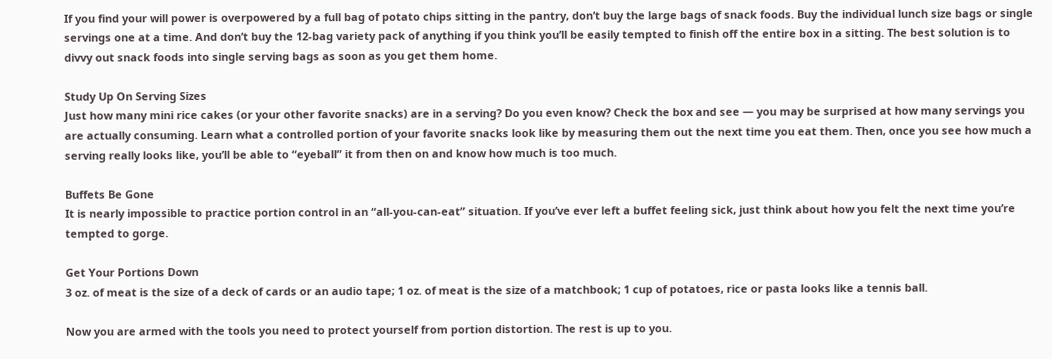If you find your will power is overpowered by a full bag of potato chips sitting in the pantry, don’t buy the large bags of snack foods. Buy the individual lunch size bags or single servings one at a time. And don’t buy the 12-bag variety pack of anything if you think you’ll be easily tempted to finish off the entire box in a sitting. The best solution is to divvy out snack foods into single serving bags as soon as you get them home.

Study Up On Serving Sizes
Just how many mini rice cakes (or your other favorite snacks) are in a serving? Do you even know? Check the box and see — you may be surprised at how many servings you are actually consuming. Learn what a controlled portion of your favorite snacks look like by measuring them out the next time you eat them. Then, once you see how much a serving really looks like, you’ll be able to “eyeball” it from then on and know how much is too much.

Buffets Be Gone
It is nearly impossible to practice portion control in an “all-you-can-eat” situation. If you’ve ever left a buffet feeling sick, just think about how you felt the next time you’re tempted to gorge.

Get Your Portions Down
3 oz. of meat is the size of a deck of cards or an audio tape; 1 oz. of meat is the size of a matchbook; 1 cup of potatoes, rice or pasta looks like a tennis ball.

Now you are armed with the tools you need to protect yourself from portion distortion. The rest is up to you.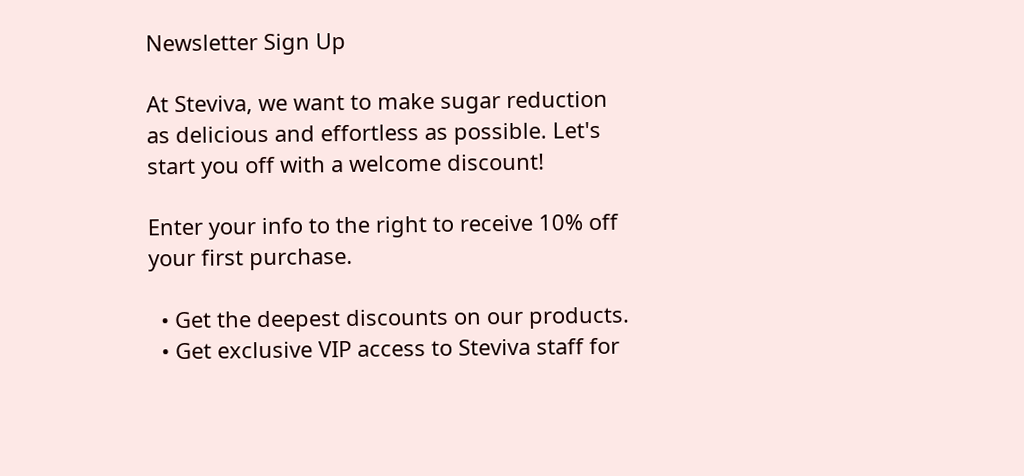Newsletter Sign Up

At Steviva, we want to make sugar reduction as delicious and effortless as possible. Let's start you off with a welcome discount!

Enter your info to the right to receive 10% off your first purchase.

  • Get the deepest discounts on our products.
  • Get exclusive VIP access to Steviva staff for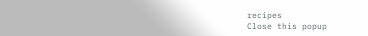recipes
Close this popup